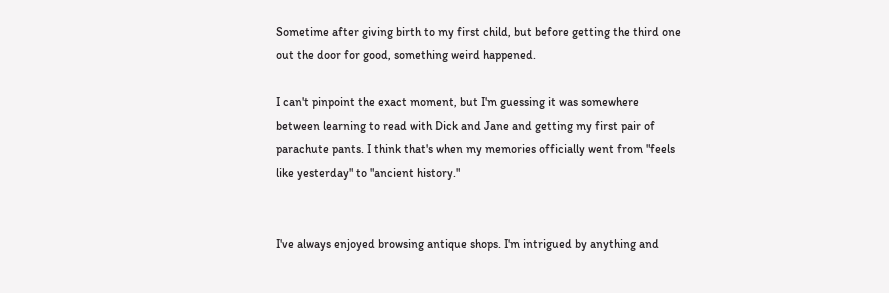Sometime after giving birth to my first child, but before getting the third one out the door for good, something weird happened.

I can't pinpoint the exact moment, but I'm guessing it was somewhere between learning to read with Dick and Jane and getting my first pair of parachute pants. I think that's when my memories officially went from "feels like yesterday" to "ancient history."


I've always enjoyed browsing antique shops. I'm intrigued by anything and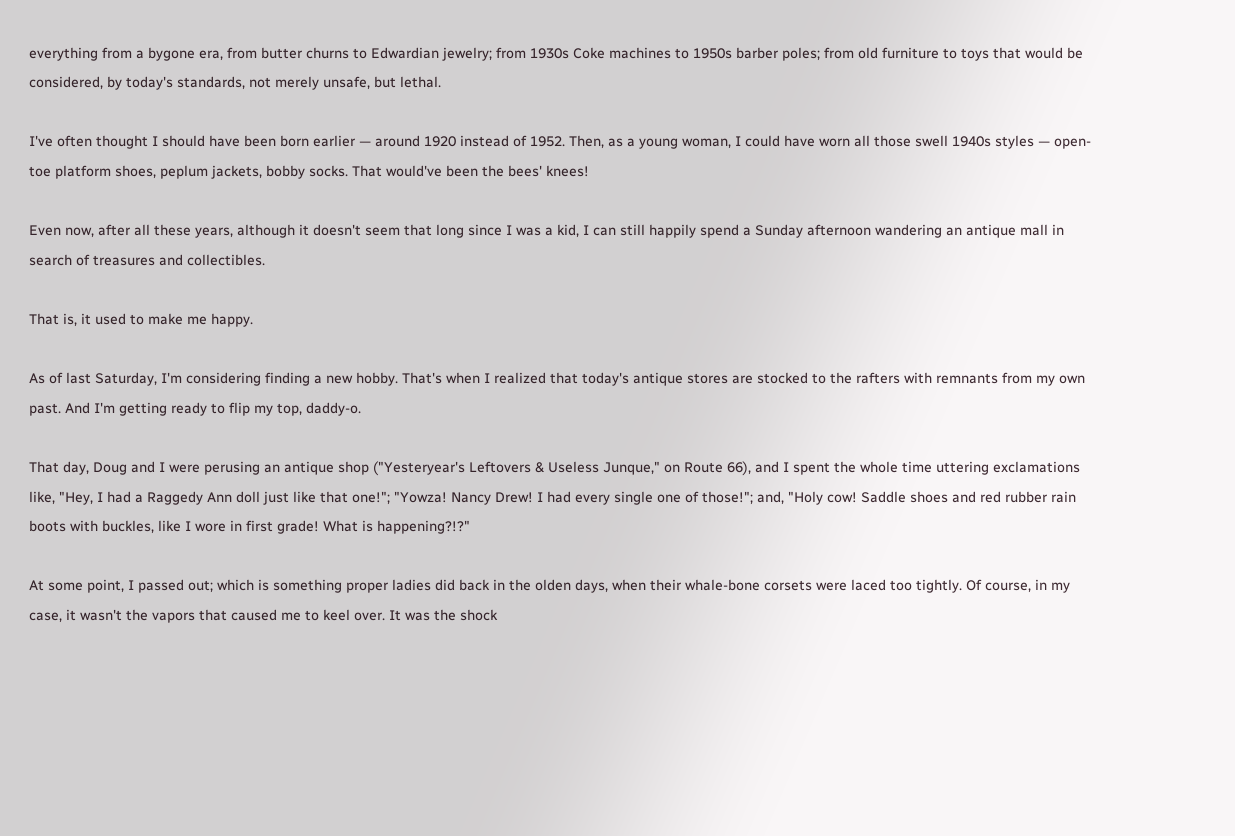everything from a bygone era, from butter churns to Edwardian jewelry; from 1930s Coke machines to 1950s barber poles; from old furniture to toys that would be considered, by today's standards, not merely unsafe, but lethal.

I've often thought I should have been born earlier — around 1920 instead of 1952. Then, as a young woman, I could have worn all those swell 1940s styles — open-toe platform shoes, peplum jackets, bobby socks. That would've been the bees' knees!

Even now, after all these years, although it doesn't seem that long since I was a kid, I can still happily spend a Sunday afternoon wandering an antique mall in search of treasures and collectibles.

That is, it used to make me happy.

As of last Saturday, I'm considering finding a new hobby. That's when I realized that today's antique stores are stocked to the rafters with remnants from my own past. And I'm getting ready to flip my top, daddy-o.

That day, Doug and I were perusing an antique shop ("Yesteryear's Leftovers & Useless Junque," on Route 66), and I spent the whole time uttering exclamations like, "Hey, I had a Raggedy Ann doll just like that one!"; "Yowza! Nancy Drew! I had every single one of those!"; and, "Holy cow! Saddle shoes and red rubber rain boots with buckles, like I wore in first grade! What is happening?!?"

At some point, I passed out; which is something proper ladies did back in the olden days, when their whale-bone corsets were laced too tightly. Of course, in my case, it wasn't the vapors that caused me to keel over. It was the shock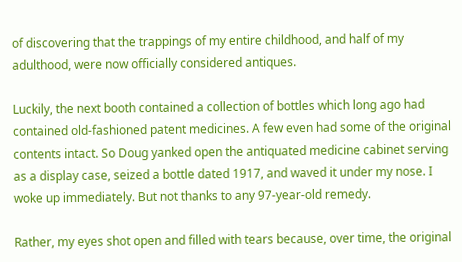of discovering that the trappings of my entire childhood, and half of my adulthood, were now officially considered antiques.

Luckily, the next booth contained a collection of bottles which long ago had contained old-fashioned patent medicines. A few even had some of the original contents intact. So Doug yanked open the antiquated medicine cabinet serving as a display case, seized a bottle dated 1917, and waved it under my nose. I woke up immediately. But not thanks to any 97-year-old remedy.

Rather, my eyes shot open and filled with tears because, over time, the original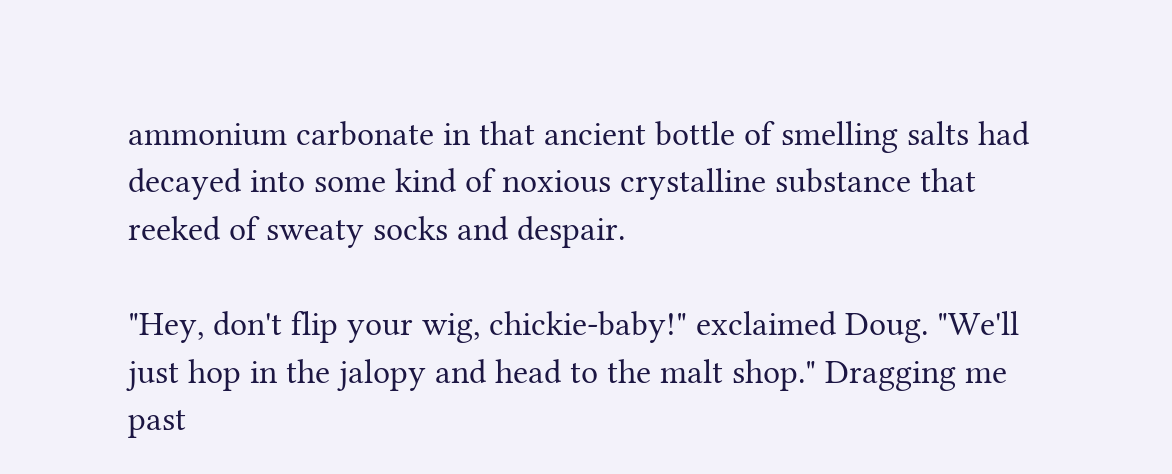ammonium carbonate in that ancient bottle of smelling salts had decayed into some kind of noxious crystalline substance that reeked of sweaty socks and despair.

"Hey, don't flip your wig, chickie-baby!" exclaimed Doug. "We'll just hop in the jalopy and head to the malt shop." Dragging me past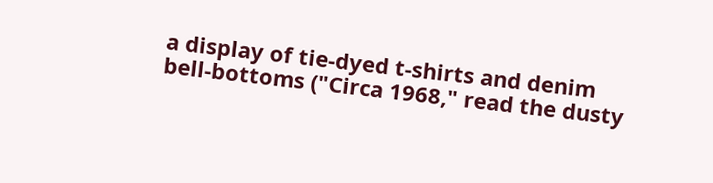a display of tie-dyed t-shirts and denim bell-bottoms ("Circa 1968," read the dusty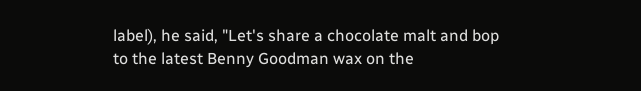label), he said, "Let's share a chocolate malt and bop to the latest Benny Goodman wax on the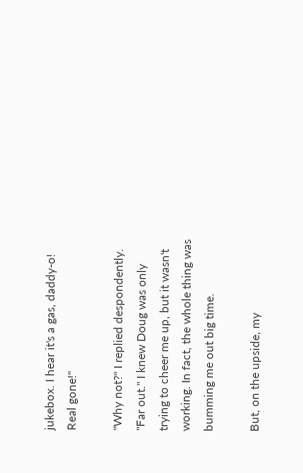jukebox. I hear it's a gas, daddy-o! Real gone!"

"Why not?" I replied despondently. "Far out." I knew Doug was only trying to cheer me up, but it wasn't working. In fact, the whole thing was bumming me out big time.

But, on the upside, my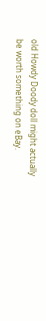old Howdy Doody doll might actually be worth something on eBay.